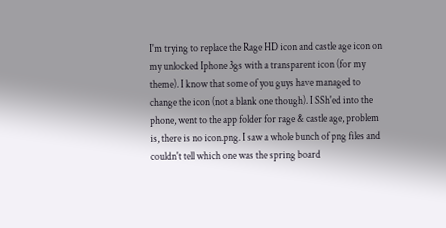I'm trying to replace the Rage HD icon and castle age icon on my unlocked Iphone 3gs with a transparent icon (for my theme). I know that some of you guys have managed to change the icon (not a blank one though). I SSh'ed into the phone, went to the app folder for rage & castle age, problem is, there is no icon.png. I saw a whole bunch of png files and couldn't tell which one was the spring board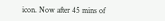icon. Now after 45 mins of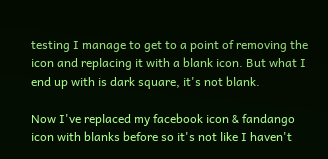testing I manage to get to a point of removing the icon and replacing it with a blank icon. But what I end up with is dark square, it's not blank.

Now I've replaced my facebook icon & fandango icon with blanks before so it's not like I haven't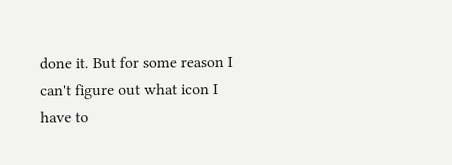done it. But for some reason I can't figure out what icon I have to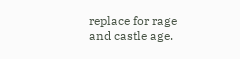replace for rage and castle age.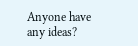Anyone have any ideas?